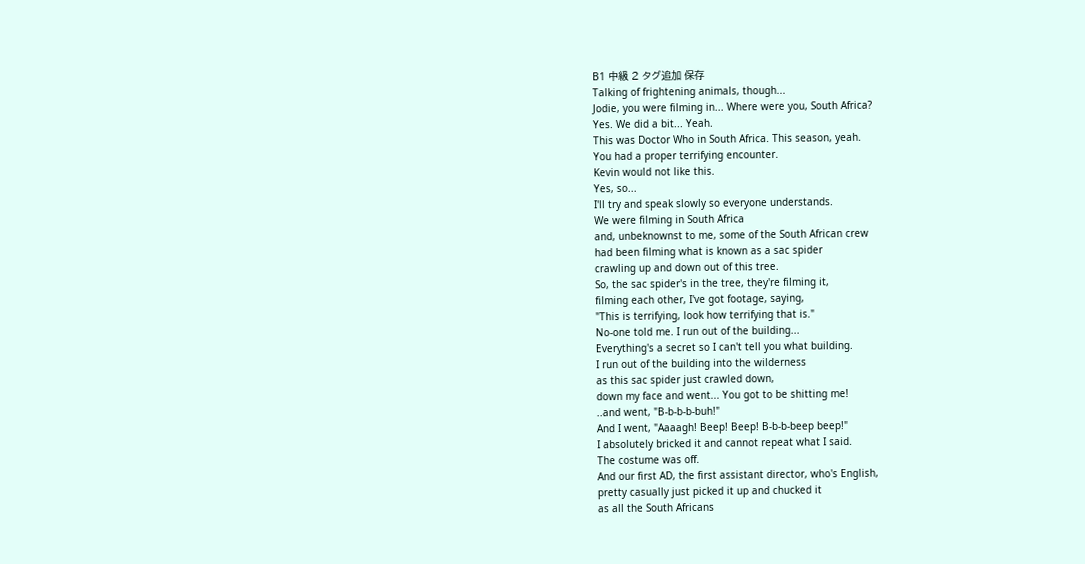B1 中級 2 タグ追加 保存
Talking of frightening animals, though...
Jodie, you were filming in... Where were you, South Africa?
Yes. We did a bit... Yeah.
This was Doctor Who in South Africa. This season, yeah.
You had a proper terrifying encounter.
Kevin would not like this.
Yes, so...
I'll try and speak slowly so everyone understands.
We were filming in South Africa
and, unbeknownst to me, some of the South African crew
had been filming what is known as a sac spider
crawling up and down out of this tree.
So, the sac spider's in the tree, they're filming it,
filming each other, I've got footage, saying,
"This is terrifying, look how terrifying that is."
No-one told me. I run out of the building...
Everything's a secret so I can't tell you what building.
I run out of the building into the wilderness
as this sac spider just crawled down,
down my face and went... You got to be shitting me!
..and went, "B-b-b-b-buh!"
And I went, "Aaaagh! Beep! Beep! B-b-b-beep beep!"
I absolutely bricked it and cannot repeat what I said.
The costume was off.
And our first AD, the first assistant director, who's English,
pretty casually just picked it up and chucked it
as all the South Africans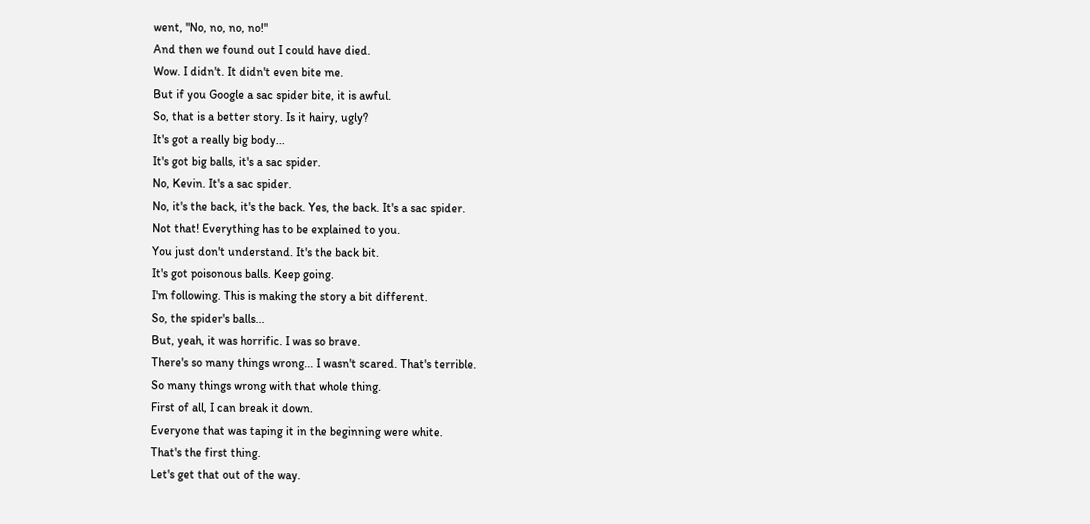went, "No, no, no, no!"
And then we found out I could have died.
Wow. I didn't. It didn't even bite me.
But if you Google a sac spider bite, it is awful.
So, that is a better story. Is it hairy, ugly?
It's got a really big body...
It's got big balls, it's a sac spider.
No, Kevin. It's a sac spider.
No, it's the back, it's the back. Yes, the back. It's a sac spider.
Not that! Everything has to be explained to you.
You just don't understand. It's the back bit.
It's got poisonous balls. Keep going.
I'm following. This is making the story a bit different.
So, the spider's balls...
But, yeah, it was horrific. I was so brave.
There's so many things wrong... I wasn't scared. That's terrible.
So many things wrong with that whole thing.
First of all, I can break it down.
Everyone that was taping it in the beginning were white.
That's the first thing.
Let's get that out of the way.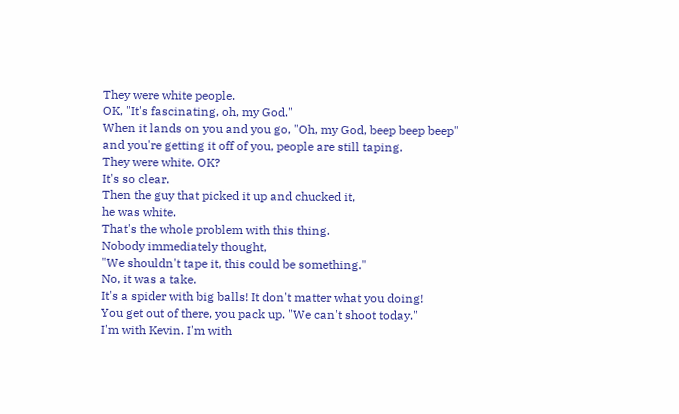They were white people.
OK, "It's fascinating, oh, my God."
When it lands on you and you go, "Oh, my God, beep beep beep"
and you're getting it off of you, people are still taping.
They were white. OK?
It's so clear.
Then the guy that picked it up and chucked it,
he was white.
That's the whole problem with this thing.
Nobody immediately thought,
"We shouldn't tape it, this could be something."
No, it was a take.
It's a spider with big balls! It don't matter what you doing!
You get out of there, you pack up. "We can't shoot today."
I'm with Kevin. I'm with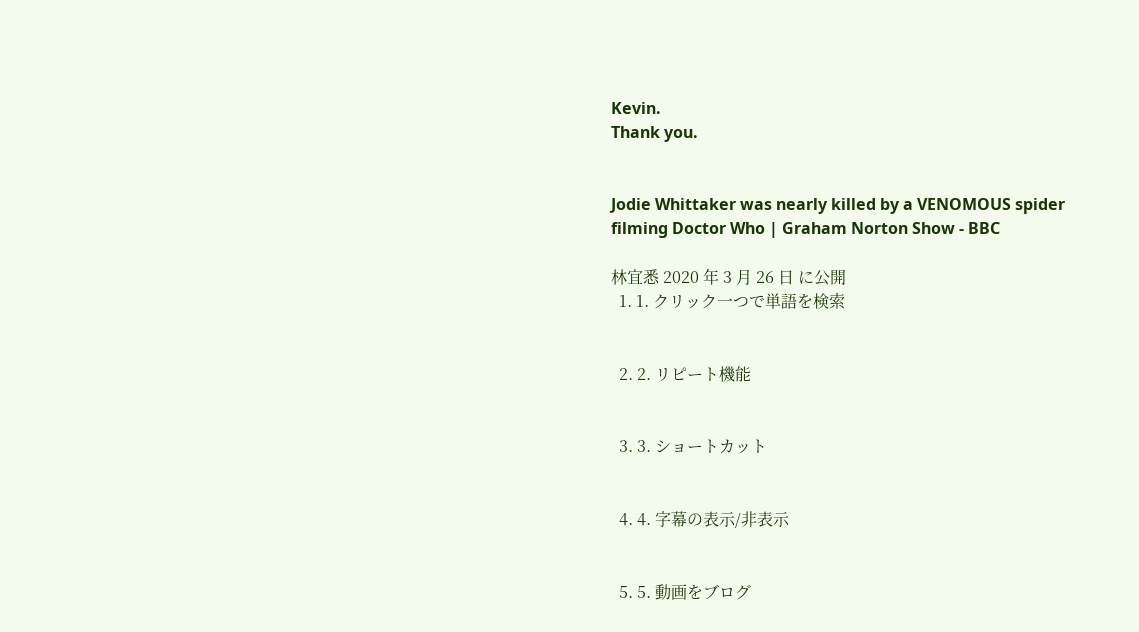Kevin.
Thank you.


Jodie Whittaker was nearly killed by a VENOMOUS spider filming Doctor Who | Graham Norton Show - BBC

林宜悉 2020 年 3 月 26 日 に公開
  1. 1. クリック一つで単語を検索


  2. 2. リピート機能


  3. 3. ショートカット


  4. 4. 字幕の表示/非表示


  5. 5. 動画をブログ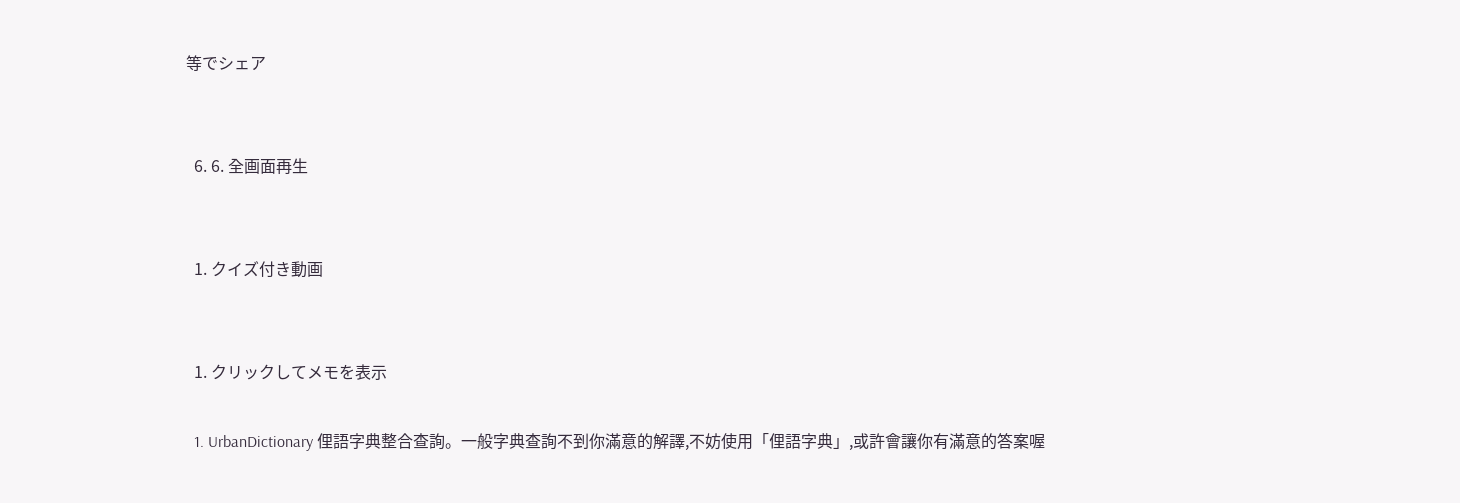等でシェア


  6. 6. 全画面再生


  1. クイズ付き動画


  1. クリックしてメモを表示

  1. UrbanDictionary 俚語字典整合查詢。一般字典查詢不到你滿意的解譯,不妨使用「俚語字典」,或許會讓你有滿意的答案喔